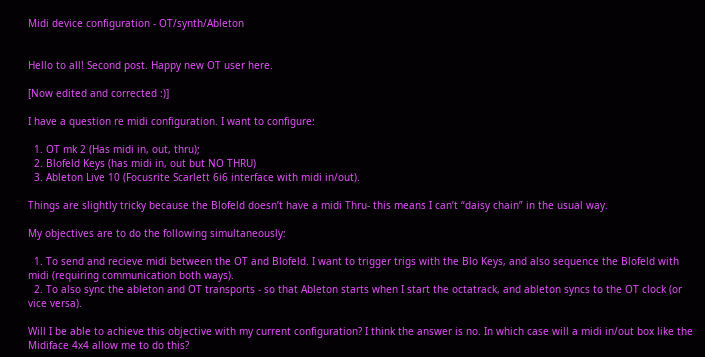Midi device configuration - OT/synth/Ableton


Hello to all! Second post. Happy new OT user here.

[Now edited and corrected :)]

I have a question re midi configuration. I want to configure:

  1. OT mk 2 (Has midi in, out, thru);
  2. Blofeld Keys (has midi in, out but NO THRU)
  3. Ableton Live 10 (Focusrite Scarlett 6i6 interface with midi in/out).

Things are slightly tricky because the Blofeld doesn’t have a midi Thru- this means I can’t “daisy chain” in the usual way.

My objectives are to do the following simultaneously:

  1. To send and recieve midi between the OT and Blofeld. I want to trigger trigs with the Blo Keys, and also sequence the Blofeld with midi (requiring communication both ways).
  2. To also sync the ableton and OT transports - so that Ableton starts when I start the octatrack, and ableton syncs to the OT clock (or vice versa).

Will I be able to achieve this objective with my current configuration? I think the answer is no. In which case will a midi in/out box like the Midiface 4x4 allow me to do this?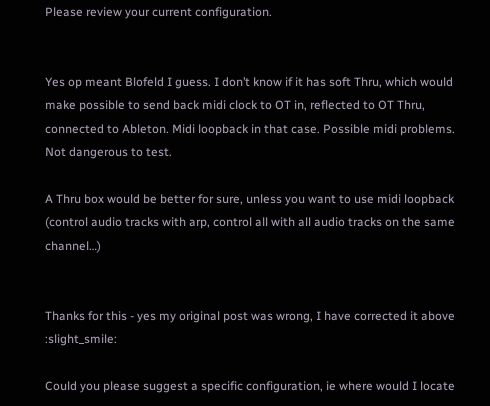Please review your current configuration.


Yes op meant Blofeld I guess. I don’t know if it has soft Thru, which would make possible to send back midi clock to OT in, reflected to OT Thru, connected to Ableton. Midi loopback in that case. Possible midi problems. Not dangerous to test.

A Thru box would be better for sure, unless you want to use midi loopback (control audio tracks with arp, control all with all audio tracks on the same channel…)


Thanks for this - yes my original post was wrong, I have corrected it above :slight_smile:

Could you please suggest a specific configuration, ie where would I locate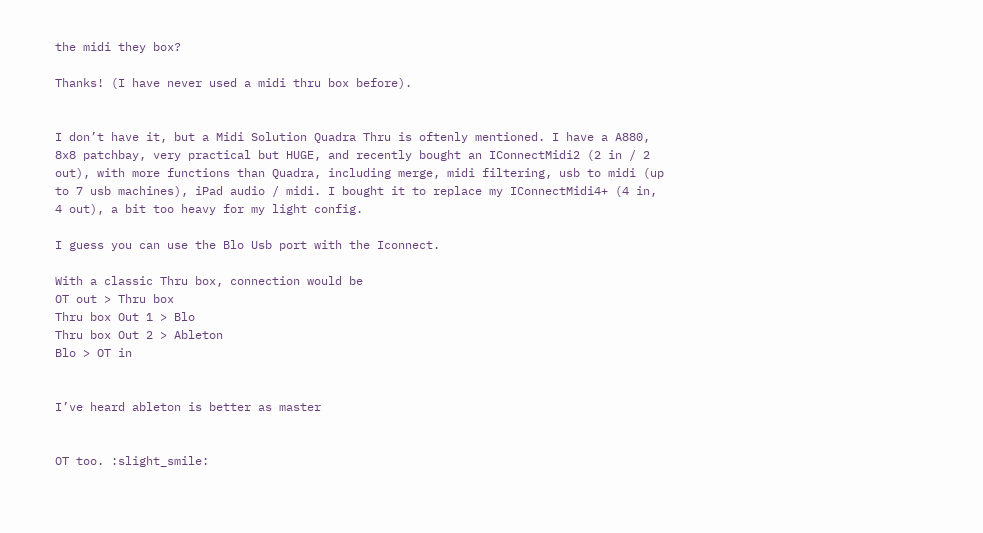the midi they box?

Thanks! (I have never used a midi thru box before).


I don’t have it, but a Midi Solution Quadra Thru is oftenly mentioned. I have a A880, 8x8 patchbay, very practical but HUGE, and recently bought an IConnectMidi2 (2 in / 2 out), with more functions than Quadra, including merge, midi filtering, usb to midi (up to 7 usb machines), iPad audio / midi. I bought it to replace my IConnectMidi4+ (4 in, 4 out), a bit too heavy for my light config.

I guess you can use the Blo Usb port with the Iconnect.

With a classic Thru box, connection would be
OT out > Thru box
Thru box Out 1 > Blo
Thru box Out 2 > Ableton
Blo > OT in


I’ve heard ableton is better as master


OT too. :slight_smile: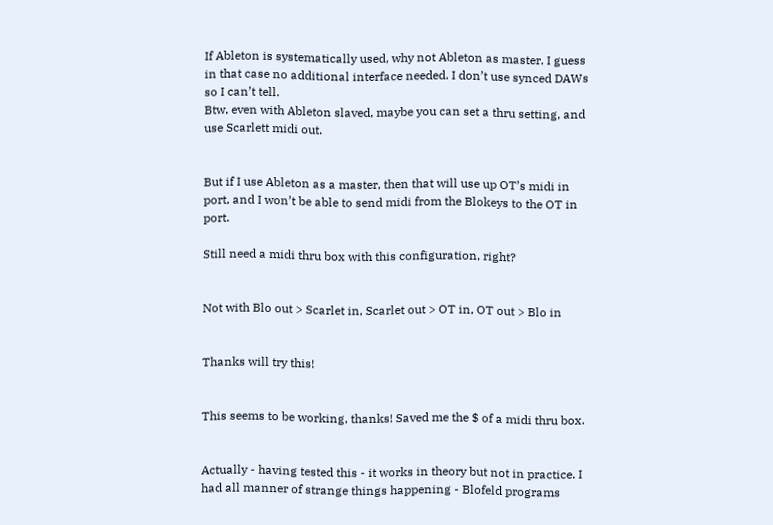If Ableton is systematically used, why not Ableton as master. I guess in that case no additional interface needed. I don’t use synced DAWs so I can’t tell.
Btw, even with Ableton slaved, maybe you can set a thru setting, and use Scarlett midi out.


But if I use Ableton as a master, then that will use up OT’s midi in port, and I won’t be able to send midi from the Blokeys to the OT in port.

Still need a midi thru box with this configuration, right?


Not with Blo out > Scarlet in, Scarlet out > OT in, OT out > Blo in


Thanks will try this!


This seems to be working, thanks! Saved me the $ of a midi thru box.


Actually - having tested this - it works in theory but not in practice. I had all manner of strange things happening - Blofeld programs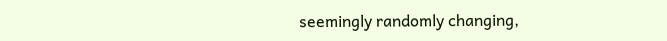seemingly randomly changing,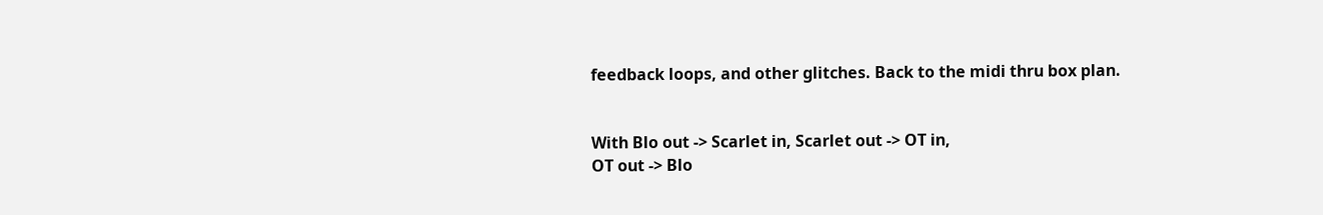feedback loops, and other glitches. Back to the midi thru box plan.


With Blo out -> Scarlet in, Scarlet out -> OT in,
OT out -> Blo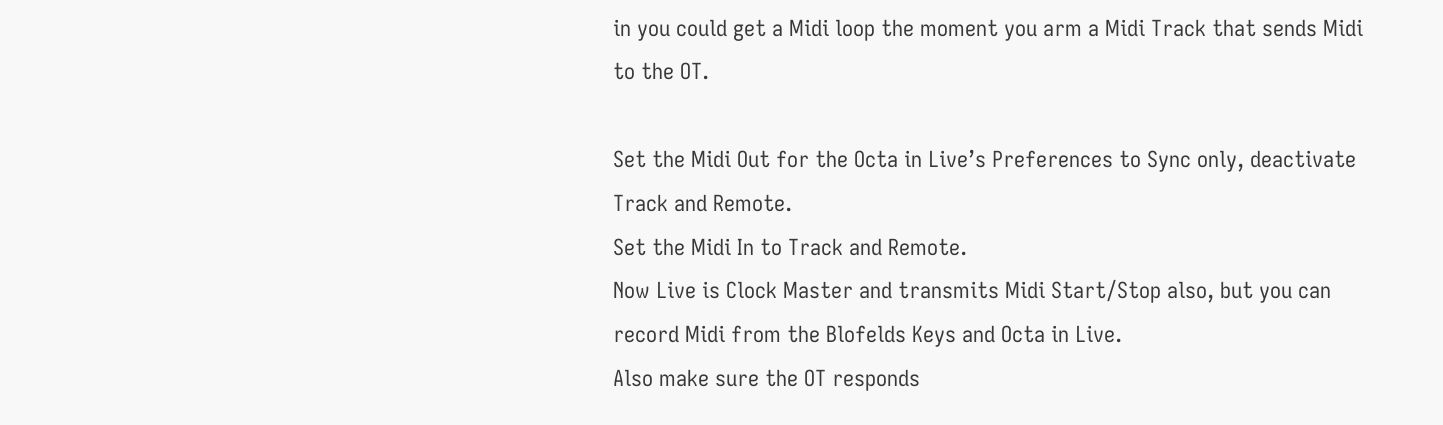in you could get a Midi loop the moment you arm a Midi Track that sends Midi to the OT.

Set the Midi Out for the Octa in Live’s Preferences to Sync only, deactivate Track and Remote.
Set the Midi In to Track and Remote.
Now Live is Clock Master and transmits Midi Start/Stop also, but you can record Midi from the Blofelds Keys and Octa in Live.
Also make sure the OT responds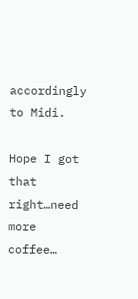accordingly to Midi.

Hope I got that right…need more coffee…